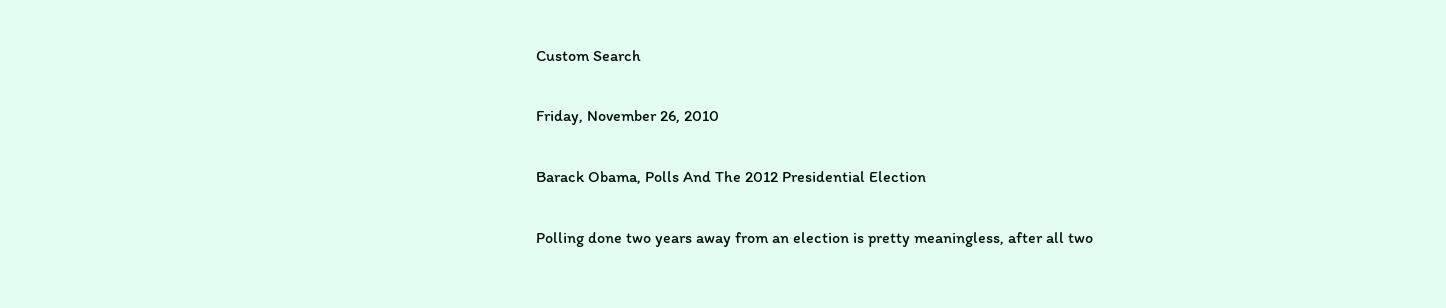Custom Search

Friday, November 26, 2010

Barack Obama, Polls And The 2012 Presidential Election

Polling done two years away from an election is pretty meaningless, after all two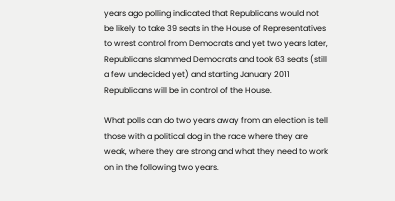years ago polling indicated that Republicans would not be likely to take 39 seats in the House of Representatives to wrest control from Democrats and yet two years later, Republicans slammed Democrats and took 63 seats (still a few undecided yet) and starting January 2011 Republicans will be in control of the House.

What polls can do two years away from an election is tell those with a political dog in the race where they are weak, where they are strong and what they need to work on in the following two years.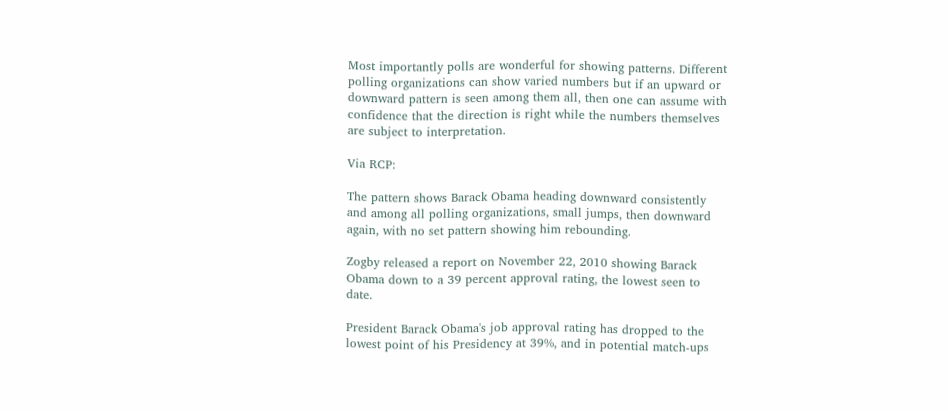Most importantly polls are wonderful for showing patterns. Different polling organizations can show varied numbers but if an upward or downward pattern is seen among them all, then one can assume with confidence that the direction is right while the numbers themselves are subject to interpretation.

Via RCP:

The pattern shows Barack Obama heading downward consistently and among all polling organizations, small jumps, then downward again, with no set pattern showing him rebounding.

Zogby released a report on November 22, 2010 showing Barack Obama down to a 39 percent approval rating, the lowest seen to date.

President Barack Obama's job approval rating has dropped to the lowest point of his Presidency at 39%, and in potential match-ups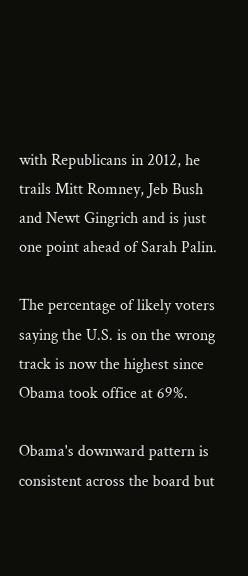with Republicans in 2012, he trails Mitt Romney, Jeb Bush and Newt Gingrich and is just one point ahead of Sarah Palin.

The percentage of likely voters saying the U.S. is on the wrong track is now the highest since Obama took office at 69%.

Obama's downward pattern is consistent across the board but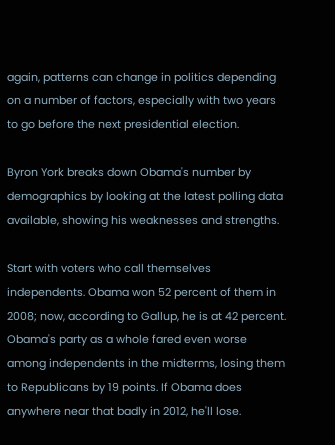again, patterns can change in politics depending on a number of factors, especially with two years to go before the next presidential election.

Byron York breaks down Obama's number by demographics by looking at the latest polling data available, showing his weaknesses and strengths.

Start with voters who call themselves independents. Obama won 52 percent of them in 2008; now, according to Gallup, he is at 42 percent. Obama's party as a whole fared even worse among independents in the midterms, losing them to Republicans by 19 points. If Obama does anywhere near that badly in 2012, he'll lose.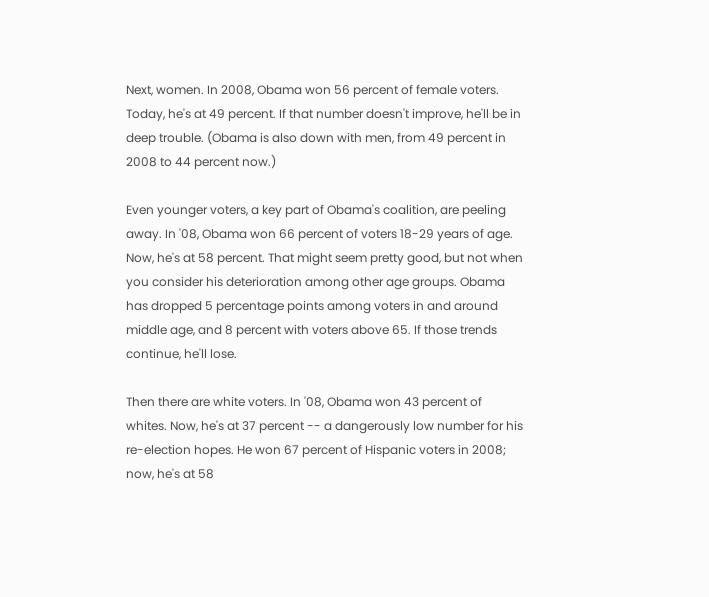Next, women. In 2008, Obama won 56 percent of female voters. Today, he's at 49 percent. If that number doesn't improve, he'll be in deep trouble. (Obama is also down with men, from 49 percent in 2008 to 44 percent now.)

Even younger voters, a key part of Obama's coalition, are peeling away. In '08, Obama won 66 percent of voters 18-29 years of age. Now, he's at 58 percent. That might seem pretty good, but not when you consider his deterioration among other age groups. Obama has dropped 5 percentage points among voters in and around middle age, and 8 percent with voters above 65. If those trends continue, he'll lose.

Then there are white voters. In '08, Obama won 43 percent of whites. Now, he's at 37 percent -- a dangerously low number for his re-election hopes. He won 67 percent of Hispanic voters in 2008; now, he's at 58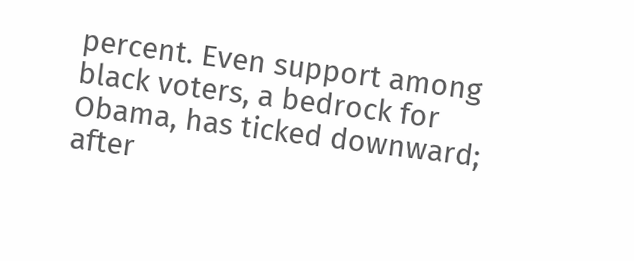percent. Even support among black voters, a bedrock for Obama, has ticked downward; after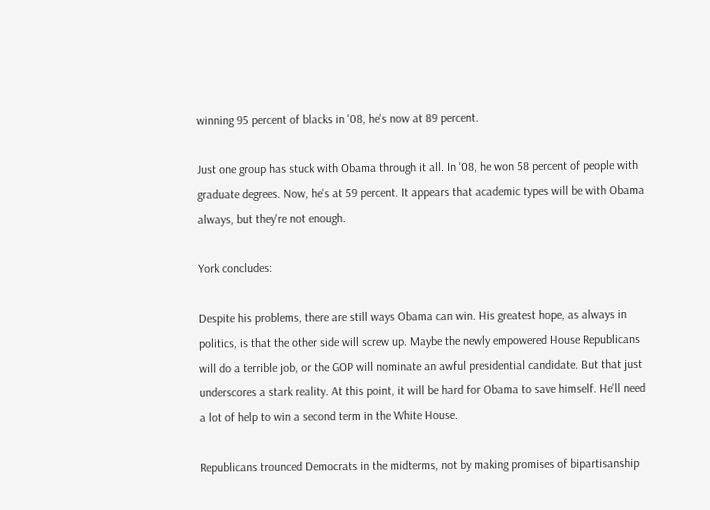winning 95 percent of blacks in '08, he's now at 89 percent.

Just one group has stuck with Obama through it all. In '08, he won 58 percent of people with graduate degrees. Now, he's at 59 percent. It appears that academic types will be with Obama always, but they're not enough.

York concludes:

Despite his problems, there are still ways Obama can win. His greatest hope, as always in politics, is that the other side will screw up. Maybe the newly empowered House Republicans will do a terrible job, or the GOP will nominate an awful presidential candidate. But that just underscores a stark reality. At this point, it will be hard for Obama to save himself. He'll need a lot of help to win a second term in the White House.

Republicans trounced Democrats in the midterms, not by making promises of bipartisanship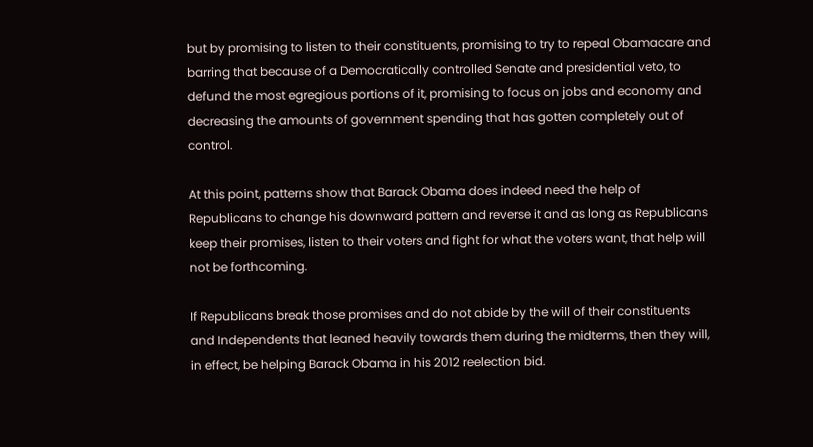but by promising to listen to their constituents, promising to try to repeal Obamacare and barring that because of a Democratically controlled Senate and presidential veto, to defund the most egregious portions of it, promising to focus on jobs and economy and decreasing the amounts of government spending that has gotten completely out of control.

At this point, patterns show that Barack Obama does indeed need the help of Republicans to change his downward pattern and reverse it and as long as Republicans keep their promises, listen to their voters and fight for what the voters want, that help will not be forthcoming.

If Republicans break those promises and do not abide by the will of their constituents and Independents that leaned heavily towards them during the midterms, then they will, in effect, be helping Barack Obama in his 2012 reelection bid.